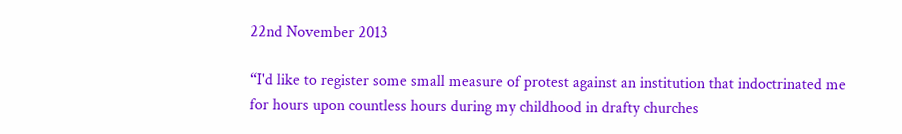22nd November 2013

“I'd like to register some small measure of protest against an institution that indoctrinated me for hours upon countless hours during my childhood in drafty churches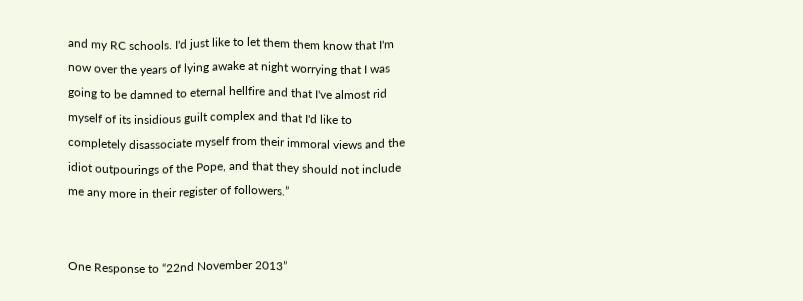and my RC schools. I'd just like to let them them know that I'm now over the years of lying awake at night worrying that I was going to be damned to eternal hellfire and that I've almost rid myself of its insidious guilt complex and that I'd like to completely disassociate myself from their immoral views and the idiot outpourings of the Pope, and that they should not include me any more in their register of followers.”


One Response to “22nd November 2013”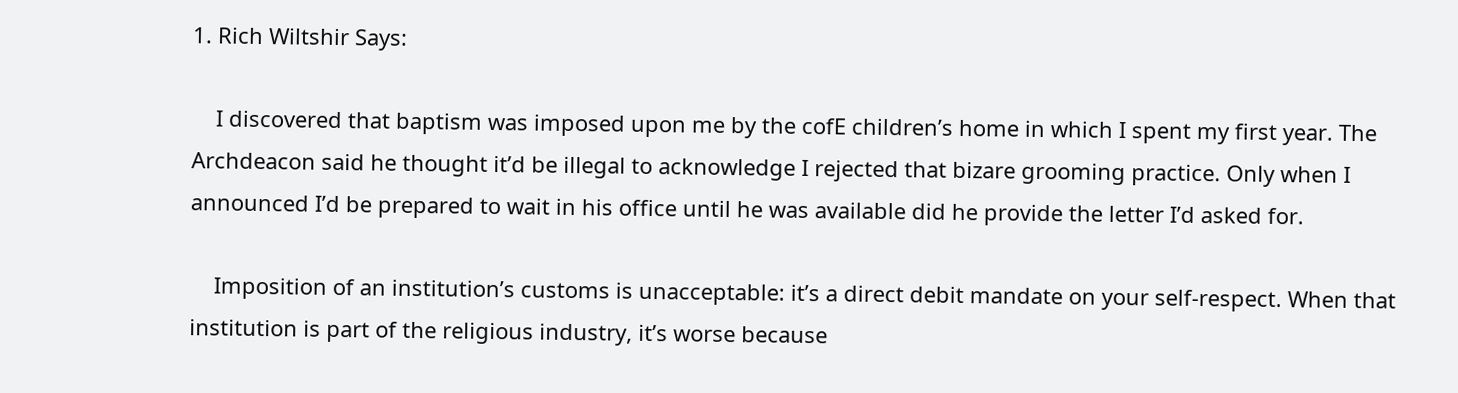1. Rich Wiltshir Says:

    I discovered that baptism was imposed upon me by the cofE children’s home in which I spent my first year. The Archdeacon said he thought it’d be illegal to acknowledge I rejected that bizare grooming practice. Only when I announced I’d be prepared to wait in his office until he was available did he provide the letter I’d asked for.

    Imposition of an institution’s customs is unacceptable: it’s a direct debit mandate on your self-respect. When that institution is part of the religious industry, it’s worse because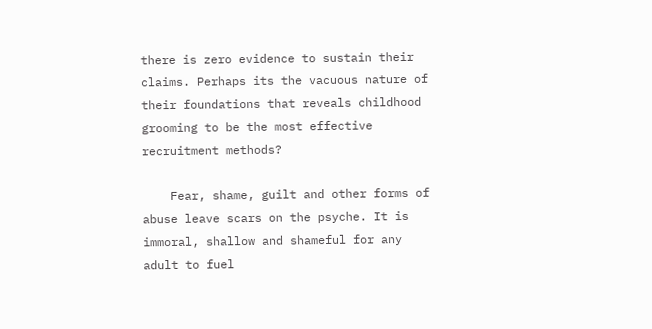there is zero evidence to sustain their claims. Perhaps its the vacuous nature of their foundations that reveals childhood grooming to be the most effective recruitment methods?

    Fear, shame, guilt and other forms of abuse leave scars on the psyche. It is immoral, shallow and shameful for any adult to fuel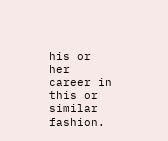his or her career in this or similar fashion.